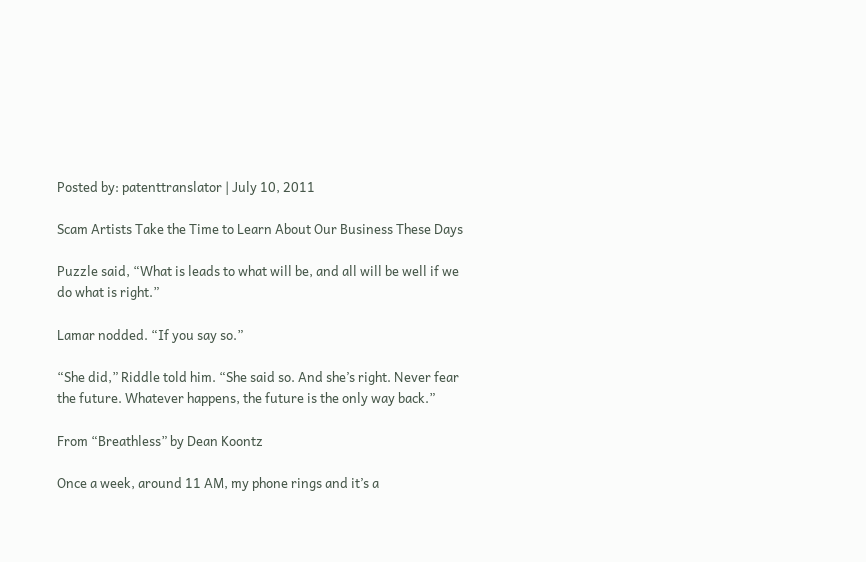Posted by: patenttranslator | July 10, 2011

Scam Artists Take the Time to Learn About Our Business These Days

Puzzle said, “What is leads to what will be, and all will be well if we do what is right.”

Lamar nodded. “If you say so.”

“She did,” Riddle told him. “She said so. And she’s right. Never fear the future. Whatever happens, the future is the only way back.”

From “Breathless” by Dean Koontz

Once a week, around 11 AM, my phone rings and it’s a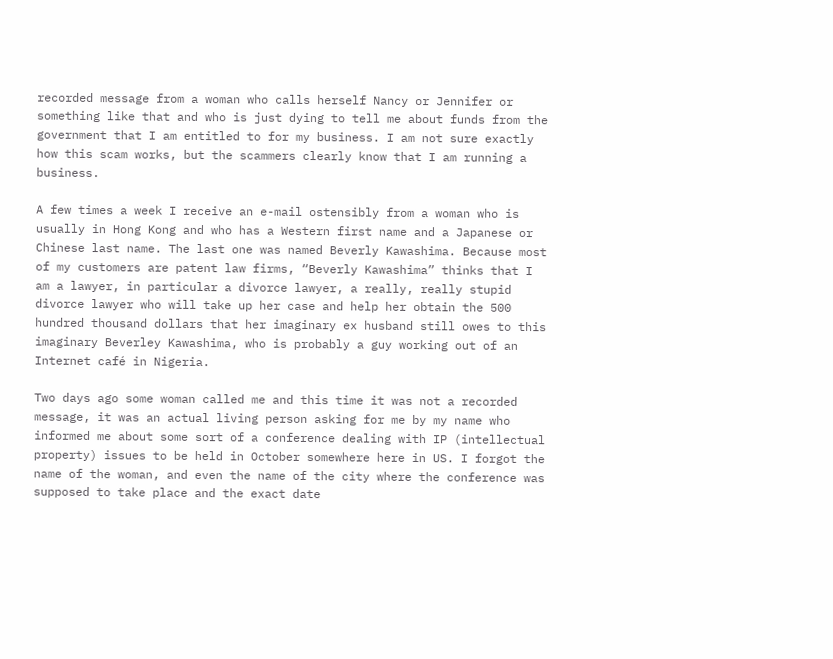recorded message from a woman who calls herself Nancy or Jennifer or something like that and who is just dying to tell me about funds from the government that I am entitled to for my business. I am not sure exactly how this scam works, but the scammers clearly know that I am running a business.

A few times a week I receive an e-mail ostensibly from a woman who is usually in Hong Kong and who has a Western first name and a Japanese or Chinese last name. The last one was named Beverly Kawashima. Because most of my customers are patent law firms, “Beverly Kawashima” thinks that I am a lawyer, in particular a divorce lawyer, a really, really stupid divorce lawyer who will take up her case and help her obtain the 500 hundred thousand dollars that her imaginary ex husband still owes to this imaginary Beverley Kawashima, who is probably a guy working out of an Internet café in Nigeria.

Two days ago some woman called me and this time it was not a recorded message, it was an actual living person asking for me by my name who informed me about some sort of a conference dealing with IP (intellectual property) issues to be held in October somewhere here in US. I forgot the name of the woman, and even the name of the city where the conference was supposed to take place and the exact date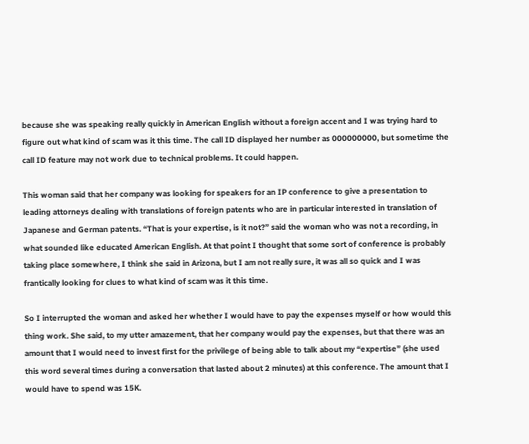because she was speaking really quickly in American English without a foreign accent and I was trying hard to figure out what kind of scam was it this time. The call ID displayed her number as 000000000, but sometime the call ID feature may not work due to technical problems. It could happen.

This woman said that her company was looking for speakers for an IP conference to give a presentation to leading attorneys dealing with translations of foreign patents who are in particular interested in translation of Japanese and German patents. “That is your expertise, is it not?” said the woman who was not a recording, in what sounded like educated American English. At that point I thought that some sort of conference is probably taking place somewhere, I think she said in Arizona, but I am not really sure, it was all so quick and I was frantically looking for clues to what kind of scam was it this time.

So I interrupted the woman and asked her whether I would have to pay the expenses myself or how would this thing work. She said, to my utter amazement, that her company would pay the expenses, but that there was an amount that I would need to invest first for the privilege of being able to talk about my “expertise” (she used this word several times during a conversation that lasted about 2 minutes) at this conference. The amount that I would have to spend was 15K.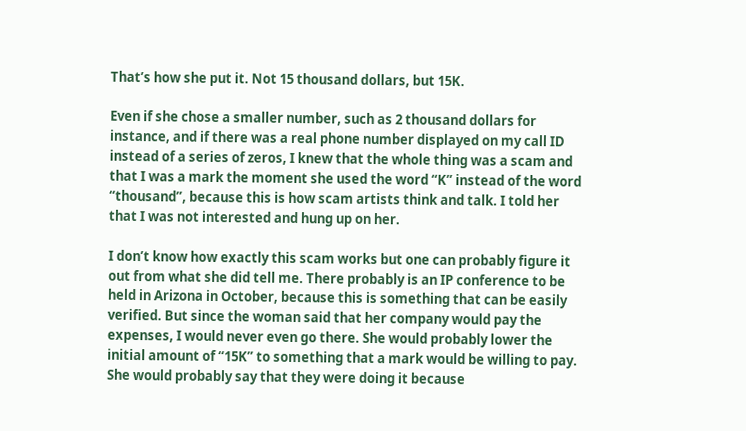That’s how she put it. Not 15 thousand dollars, but 15K.

Even if she chose a smaller number, such as 2 thousand dollars for instance, and if there was a real phone number displayed on my call ID instead of a series of zeros, I knew that the whole thing was a scam and that I was a mark the moment she used the word “K” instead of the word “thousand”, because this is how scam artists think and talk. I told her that I was not interested and hung up on her.

I don’t know how exactly this scam works but one can probably figure it out from what she did tell me. There probably is an IP conference to be held in Arizona in October, because this is something that can be easily verified. But since the woman said that her company would pay the expenses, I would never even go there. She would probably lower the initial amount of “15K” to something that a mark would be willing to pay. She would probably say that they were doing it because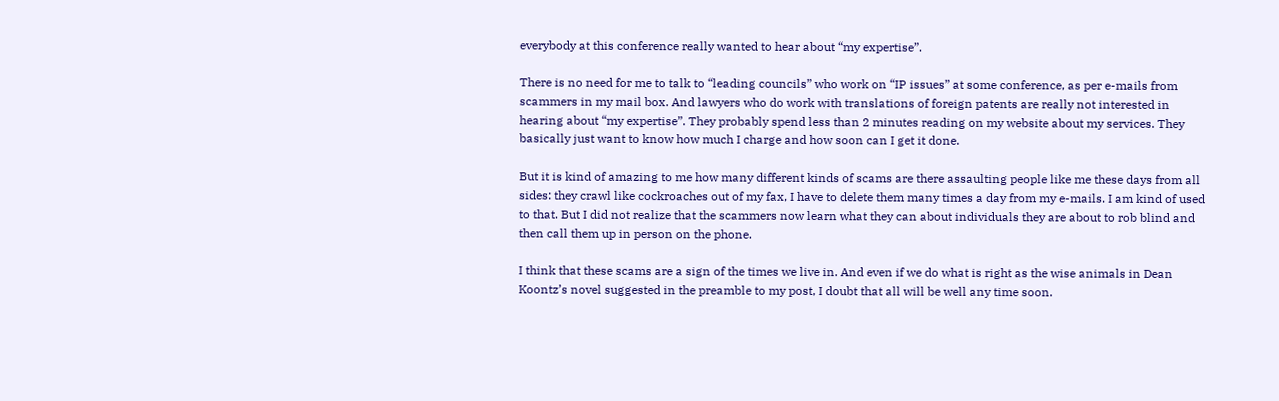everybody at this conference really wanted to hear about “my expertise”.

There is no need for me to talk to “leading councils” who work on “IP issues” at some conference, as per e-mails from scammers in my mail box. And lawyers who do work with translations of foreign patents are really not interested in hearing about “my expertise”. They probably spend less than 2 minutes reading on my website about my services. They basically just want to know how much I charge and how soon can I get it done.

But it is kind of amazing to me how many different kinds of scams are there assaulting people like me these days from all sides: they crawl like cockroaches out of my fax, I have to delete them many times a day from my e-mails. I am kind of used to that. But I did not realize that the scammers now learn what they can about individuals they are about to rob blind and then call them up in person on the phone.

I think that these scams are a sign of the times we live in. And even if we do what is right as the wise animals in Dean Koontz’s novel suggested in the preamble to my post, I doubt that all will be well any time soon.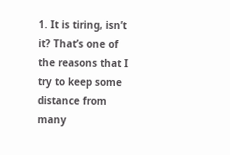1. It is tiring, isn’t it? That’s one of the reasons that I try to keep some distance from many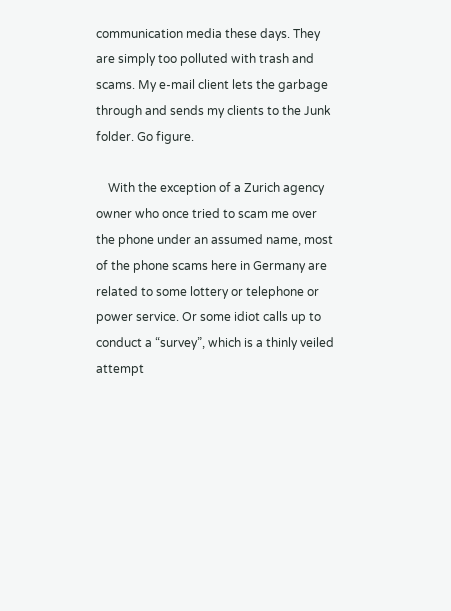communication media these days. They are simply too polluted with trash and scams. My e-mail client lets the garbage through and sends my clients to the Junk folder. Go figure.

    With the exception of a Zurich agency owner who once tried to scam me over the phone under an assumed name, most of the phone scams here in Germany are related to some lottery or telephone or power service. Or some idiot calls up to conduct a “survey”, which is a thinly veiled attempt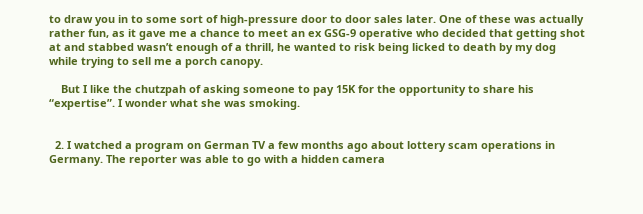to draw you in to some sort of high-pressure door to door sales later. One of these was actually rather fun, as it gave me a chance to meet an ex GSG-9 operative who decided that getting shot at and stabbed wasn’t enough of a thrill, he wanted to risk being licked to death by my dog while trying to sell me a porch canopy.

    But I like the chutzpah of asking someone to pay 15K for the opportunity to share his “expertise”. I wonder what she was smoking.


  2. I watched a program on German TV a few months ago about lottery scam operations in Germany. The reporter was able to go with a hidden camera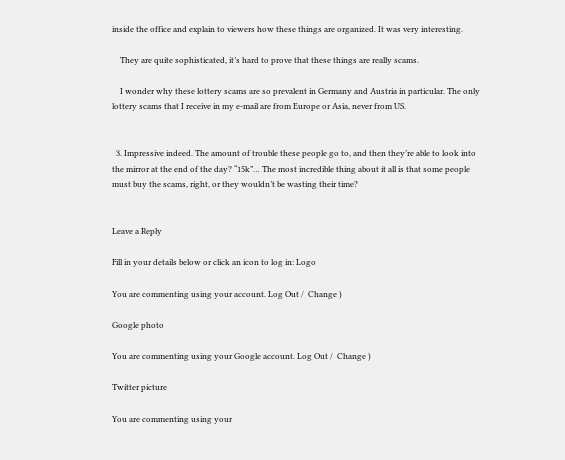inside the office and explain to viewers how these things are organized. It was very interesting.

    They are quite sophisticated, it’s hard to prove that these things are really scams.

    I wonder why these lottery scams are so prevalent in Germany and Austria in particular. The only lottery scams that I receive in my e-mail are from Europe or Asia, never from US.


  3. Impressive indeed. The amount of trouble these people go to, and then they’re able to look into the mirror at the end of the day? “15k”… The most incredible thing about it all is that some people must buy the scams, right, or they wouldn’t be wasting their time?


Leave a Reply

Fill in your details below or click an icon to log in: Logo

You are commenting using your account. Log Out /  Change )

Google photo

You are commenting using your Google account. Log Out /  Change )

Twitter picture

You are commenting using your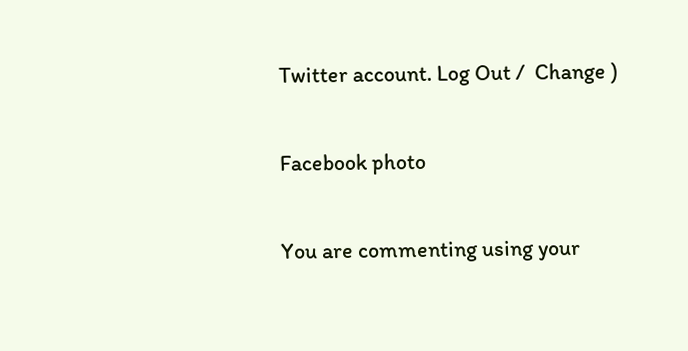Twitter account. Log Out /  Change )

Facebook photo

You are commenting using your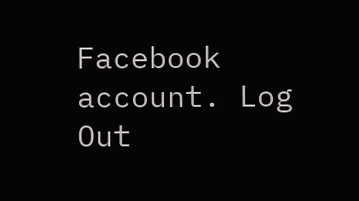Facebook account. Log Out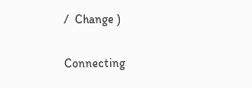/  Change )

Connecting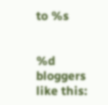to %s


%d bloggers like this: